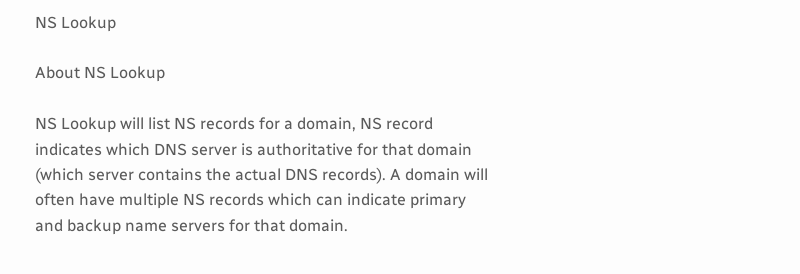NS Lookup

About NS Lookup

NS Lookup will list NS records for a domain, NS record indicates which DNS server is authoritative for that domain (which server contains the actual DNS records). A domain will often have multiple NS records which can indicate primary and backup name servers for that domain.